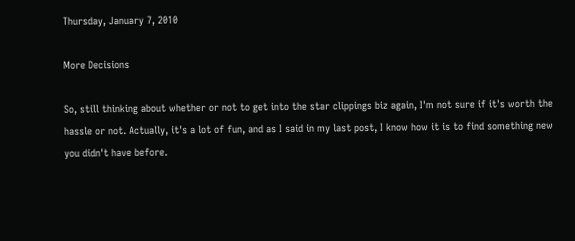Thursday, January 7, 2010

More Decisions

So, still thinking about whether or not to get into the star clippings biz again, I'm not sure if it's worth the hassle or not. Actually, it's a lot of fun, and as I said in my last post, I know how it is to find something new you didn't have before.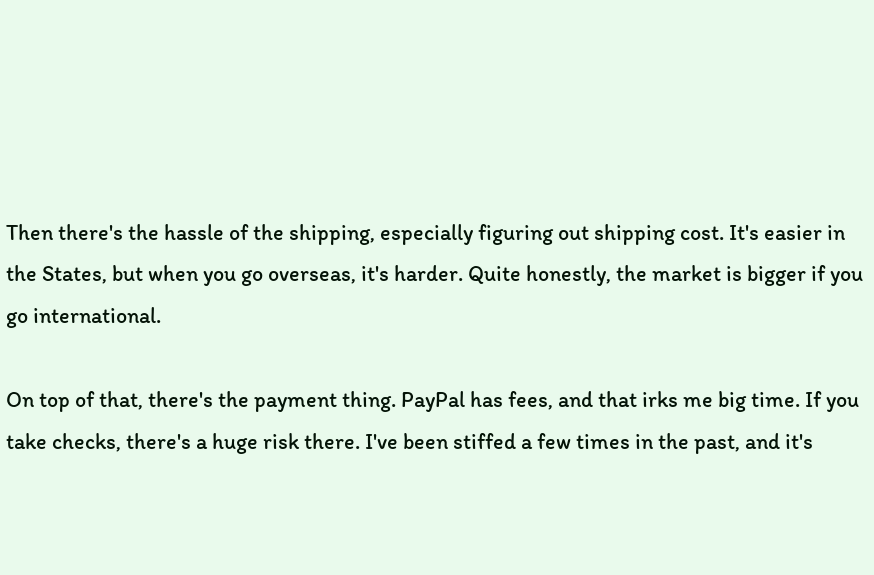Then there's the hassle of the shipping, especially figuring out shipping cost. It's easier in the States, but when you go overseas, it's harder. Quite honestly, the market is bigger if you go international.

On top of that, there's the payment thing. PayPal has fees, and that irks me big time. If you take checks, there's a huge risk there. I've been stiffed a few times in the past, and it's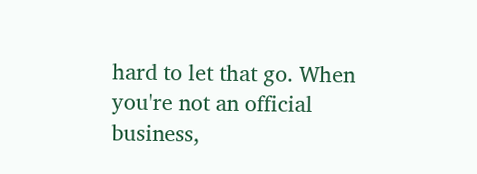hard to let that go. When you're not an official business,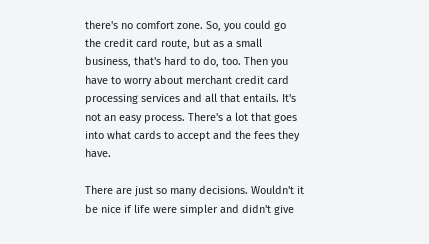there's no comfort zone. So, you could go the credit card route, but as a small business, that's hard to do, too. Then you have to worry about merchant credit card processing services and all that entails. It's not an easy process. There's a lot that goes into what cards to accept and the fees they have.

There are just so many decisions. Wouldn't it be nice if life were simpler and didn't give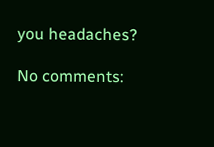you headaches?

No comments: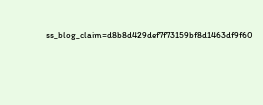ss_blog_claim=d8b8d429def7f73159bf8d1463df9f60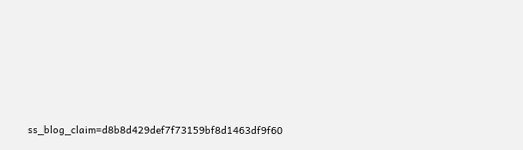ss_blog_claim=d8b8d429def7f73159bf8d1463df9f60